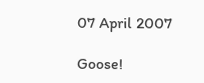07 April 2007

Goose!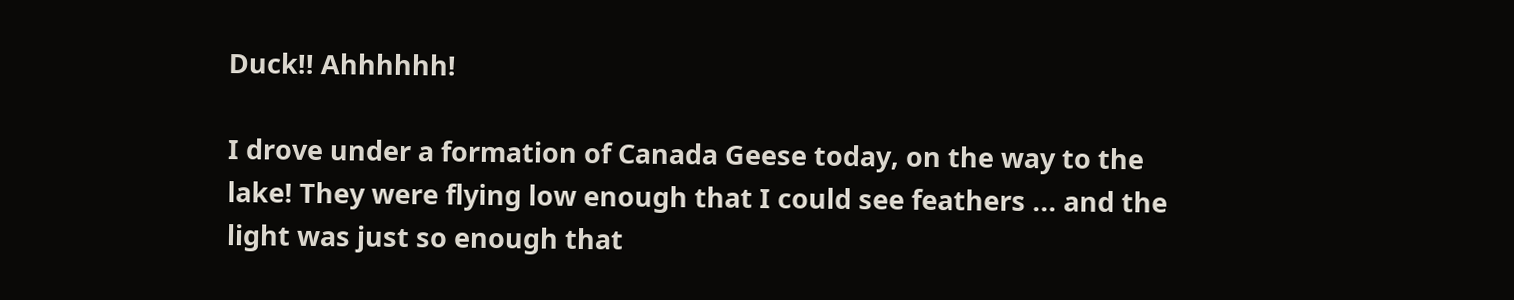Duck!! Ahhhhhh!

I drove under a formation of Canada Geese today, on the way to the lake! They were flying low enough that I could see feathers ... and the light was just so enough that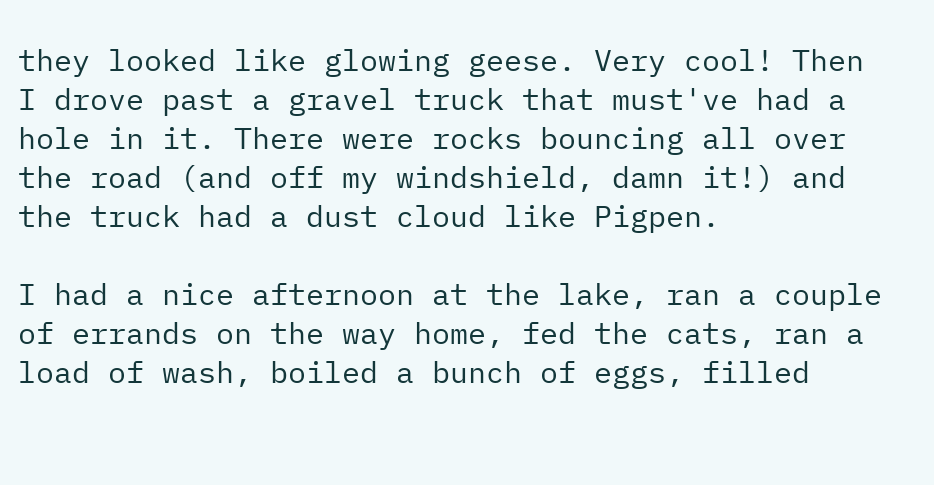they looked like glowing geese. Very cool! Then I drove past a gravel truck that must've had a hole in it. There were rocks bouncing all over the road (and off my windshield, damn it!) and the truck had a dust cloud like Pigpen.

I had a nice afternoon at the lake, ran a couple of errands on the way home, fed the cats, ran a load of wash, boiled a bunch of eggs, filled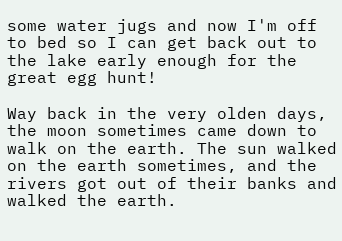some water jugs and now I'm off to bed so I can get back out to the lake early enough for the great egg hunt!

Way back in the very olden days, the moon sometimes came down to walk on the earth. The sun walked on the earth sometimes, and the rivers got out of their banks and walked the earth.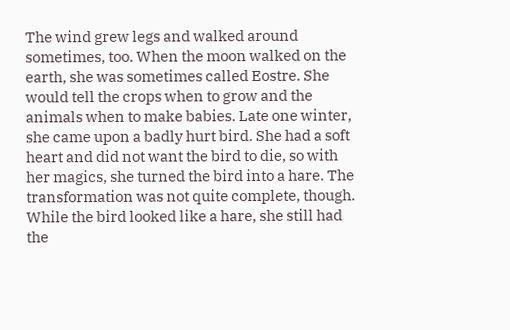The wind grew legs and walked around sometimes, too. When the moon walked on the earth, she was sometimes called Eostre. She would tell the crops when to grow and the animals when to make babies. Late one winter, she came upon a badly hurt bird. She had a soft heart and did not want the bird to die, so with her magics, she turned the bird into a hare. The transformation was not quite complete, though. While the bird looked like a hare, she still had the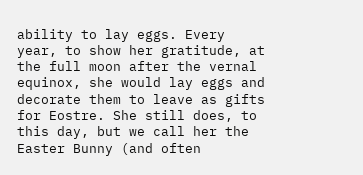ability to lay eggs. Every year, to show her gratitude, at the full moon after the vernal equinox, she would lay eggs and decorate them to leave as gifts for Eostre. She still does, to this day, but we call her the Easter Bunny (and often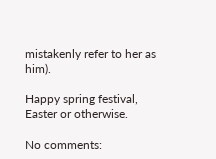mistakenly refer to her as him).

Happy spring festival, Easter or otherwise.

No comments: